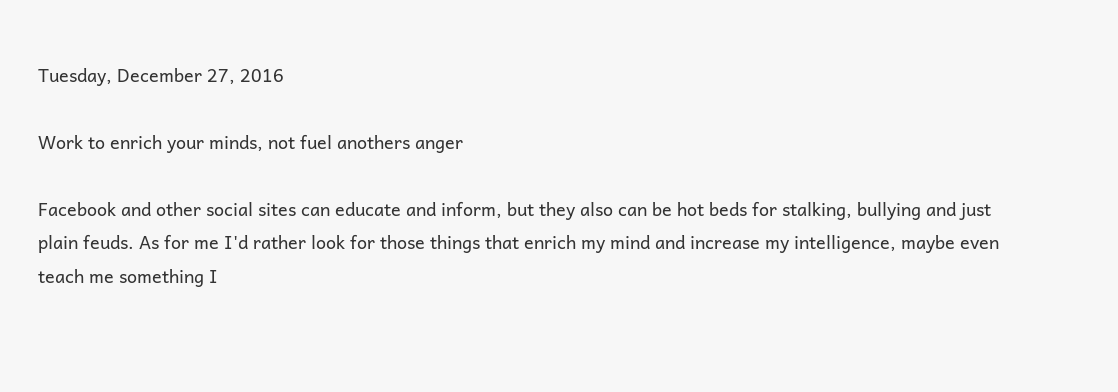Tuesday, December 27, 2016

Work to enrich your minds, not fuel anothers anger

Facebook and other social sites can educate and inform, but they also can be hot beds for stalking, bullying and just plain feuds. As for me I'd rather look for those things that enrich my mind and increase my intelligence, maybe even teach me something I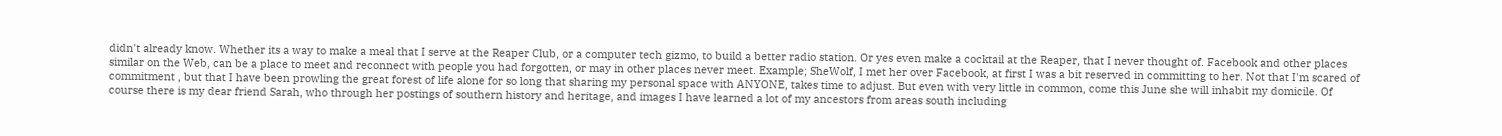didn't already know. Whether its a way to make a meal that I serve at the Reaper Club, or a computer tech gizmo, to build a better radio station. Or yes even make a cocktail at the Reaper, that I never thought of. Facebook and other places similar on the Web, can be a place to meet and reconnect with people you had forgotten, or may in other places never meet. Example; SheWolf, I met her over Facebook, at first I was a bit reserved in committing to her. Not that I'm scared of commitment , but that I have been prowling the great forest of life alone for so long that sharing my personal space with ANYONE, takes time to adjust. But even with very little in common, come this June she will inhabit my domicile. Of course there is my dear friend Sarah, who through her postings of southern history and heritage, and images I have learned a lot of my ancestors from areas south including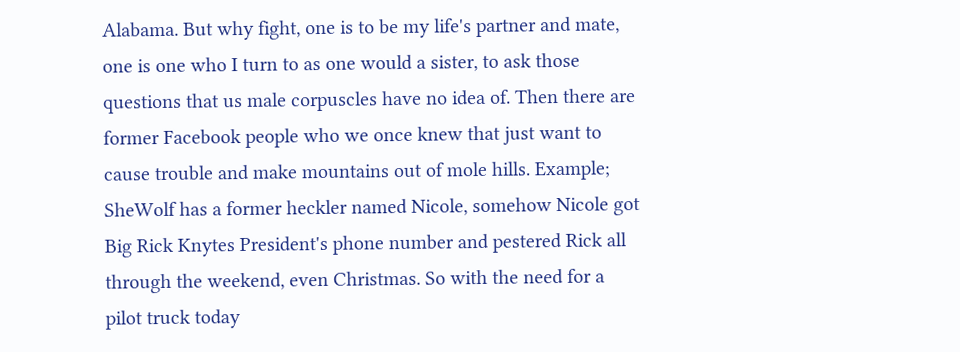Alabama. But why fight, one is to be my life's partner and mate, one is one who I turn to as one would a sister, to ask those questions that us male corpuscles have no idea of. Then there are former Facebook people who we once knew that just want to cause trouble and make mountains out of mole hills. Example; SheWolf has a former heckler named Nicole, somehow Nicole got Big Rick Knytes President's phone number and pestered Rick all through the weekend, even Christmas. So with the need for a pilot truck today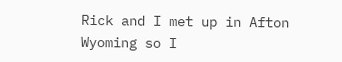Rick and I met up in Afton Wyoming so I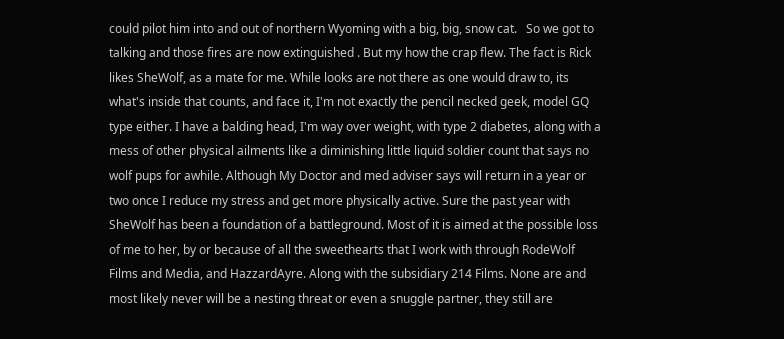could pilot him into and out of northern Wyoming with a big, big, snow cat.   So we got to talking and those fires are now extinguished . But my how the crap flew. The fact is Rick likes SheWolf, as a mate for me. While looks are not there as one would draw to, its what's inside that counts, and face it, I'm not exactly the pencil necked geek, model GQ type either. I have a balding head, I'm way over weight, with type 2 diabetes, along with a mess of other physical ailments like a diminishing little liquid soldier count that says no wolf pups for awhile. Although My Doctor and med adviser says will return in a year or two once I reduce my stress and get more physically active. Sure the past year with SheWolf has been a foundation of a battleground. Most of it is aimed at the possible loss of me to her, by or because of all the sweethearts that I work with through RodeWolf Films and Media, and HazzardAyre. Along with the subsidiary 214 Films. None are and most likely never will be a nesting threat or even a snuggle partner, they still are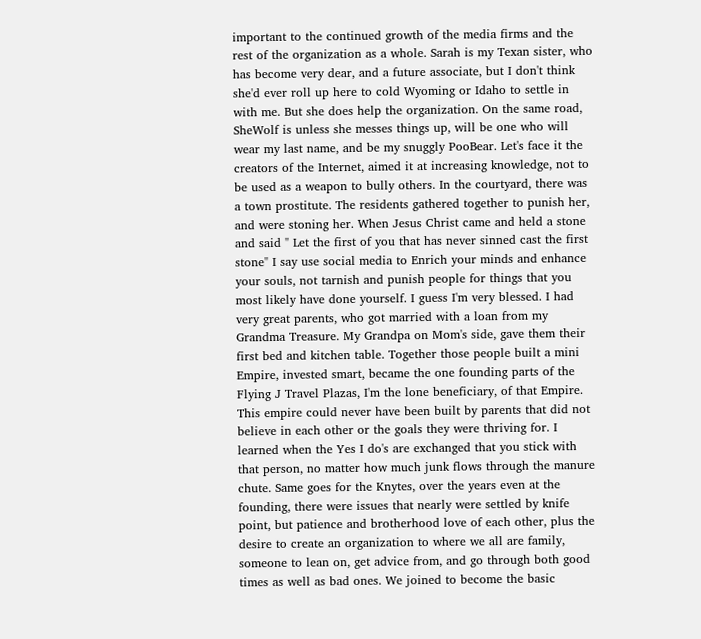important to the continued growth of the media firms and the rest of the organization as a whole. Sarah is my Texan sister, who has become very dear, and a future associate, but I don't think she'd ever roll up here to cold Wyoming or Idaho to settle in with me. But she does help the organization. On the same road, SheWolf is unless she messes things up, will be one who will wear my last name, and be my snuggly PooBear. Let's face it the creators of the Internet, aimed it at increasing knowledge, not to be used as a weapon to bully others. In the courtyard, there was a town prostitute. The residents gathered together to punish her, and were stoning her. When Jesus Christ came and held a stone and said " Let the first of you that has never sinned cast the first stone" I say use social media to Enrich your minds and enhance your souls, not tarnish and punish people for things that you most likely have done yourself. I guess I'm very blessed. I had very great parents, who got married with a loan from my Grandma Treasure. My Grandpa on Mom's side, gave them their first bed and kitchen table. Together those people built a mini Empire, invested smart, became the one founding parts of the Flying J Travel Plazas, I'm the lone beneficiary, of that Empire. This empire could never have been built by parents that did not believe in each other or the goals they were thriving for. I learned when the Yes I do's are exchanged that you stick with that person, no matter how much junk flows through the manure chute. Same goes for the Knytes, over the years even at the founding, there were issues that nearly were settled by knife point, but patience and brotherhood love of each other, plus the desire to create an organization to where we all are family, someone to lean on, get advice from, and go through both good times as well as bad ones. We joined to become the basic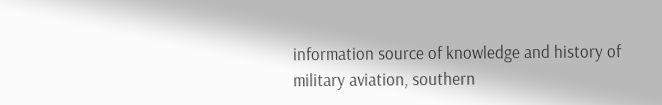information source of knowledge and history of military aviation, southern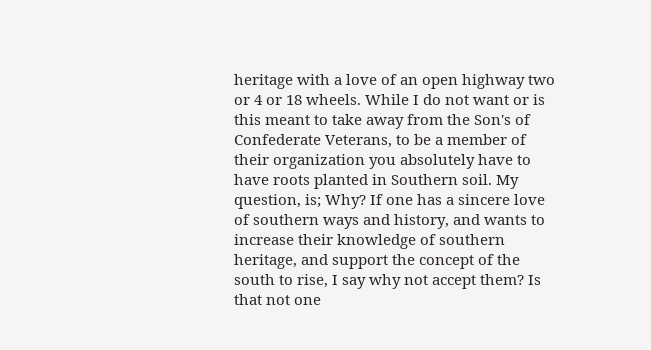heritage with a love of an open highway two or 4 or 18 wheels. While I do not want or is this meant to take away from the Son's of Confederate Veterans, to be a member of their organization you absolutely have to have roots planted in Southern soil. My question, is; Why? If one has a sincere love of southern ways and history, and wants to increase their knowledge of southern heritage, and support the concept of the south to rise, I say why not accept them? Is that not one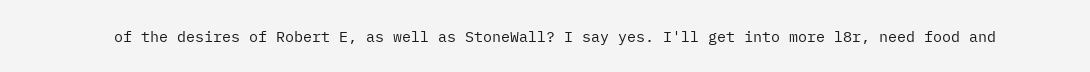of the desires of Robert E, as well as StoneWall? I say yes. I'll get into more l8r, need food and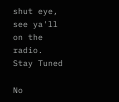shut eye, see ya'll on the radio.
Stay Tuned

No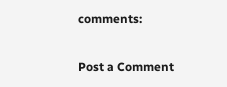comments:

Post a Comment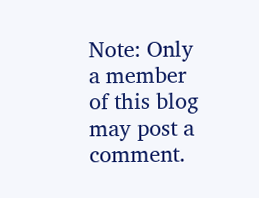Note: Only a member of this blog may post a comment.